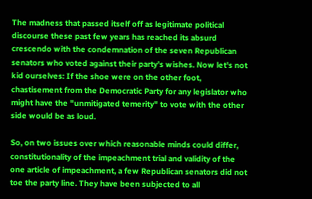The madness that passed itself off as legitimate political discourse these past few years has reached its absurd crescendo with the condemnation of the seven Republican senators who voted against their party’s wishes. Now let's not kid ourselves: If the shoe were on the other foot, chastisement from the Democratic Party for any legislator who might have the "unmitigated temerity" to vote with the other side would be as loud.

So, on two issues over which reasonable minds could differ, constitutionality of the impeachment trial and validity of the one article of impeachment, a few Republican senators did not toe the party line. They have been subjected to all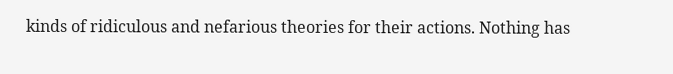kinds of ridiculous and nefarious theories for their actions. Nothing has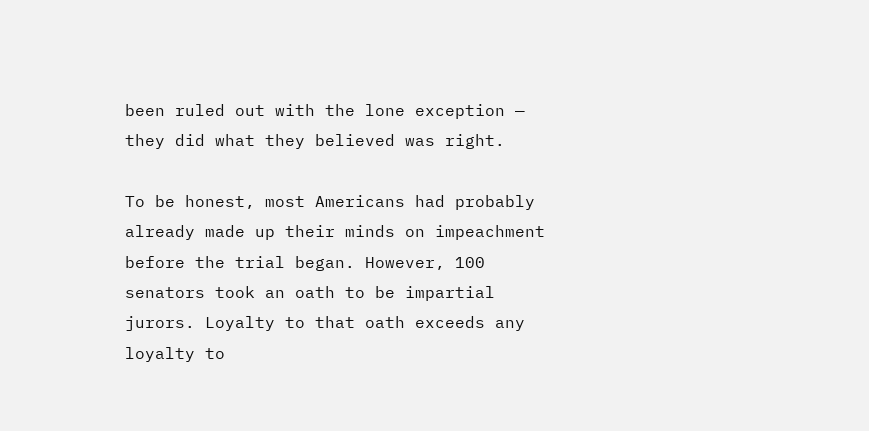been ruled out with the lone exception — they did what they believed was right.

To be honest, most Americans had probably already made up their minds on impeachment before the trial began. However, 100 senators took an oath to be impartial jurors. Loyalty to that oath exceeds any loyalty to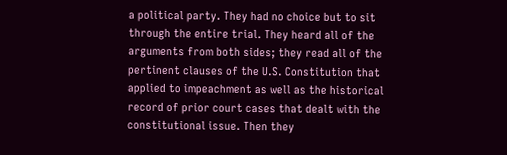a political party. They had no choice but to sit through the entire trial. They heard all of the arguments from both sides; they read all of the pertinent clauses of the U.S. Constitution that applied to impeachment as well as the historical record of prior court cases that dealt with the constitutional issue. Then they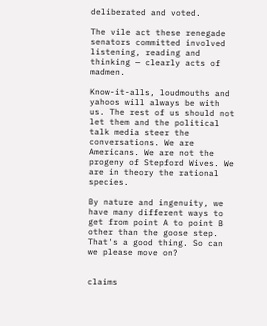deliberated and voted.

The vile act these renegade senators committed involved listening, reading and thinking — clearly acts of madmen.

Know-it-alls, loudmouths and yahoos will always be with us. The rest of us should not let them and the political talk media steer the conversations. We are Americans. We are not the progeny of Stepford Wives. We are in theory the rational species.

By nature and ingenuity, we have many different ways to get from point A to point B other than the goose step. That's a good thing. So can we please move on?


claims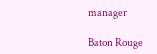manager

Baton Rouge